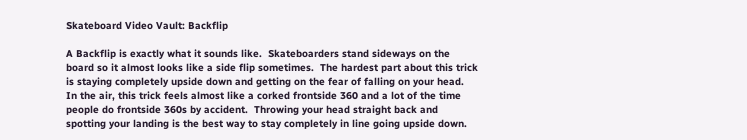Skateboard Video Vault: Backflip

A Backflip is exactly what it sounds like.  Skateboarders stand sideways on the board so it almost looks like a side flip sometimes.  The hardest part about this trick is staying completely upside down and getting on the fear of falling on your head.  In the air, this trick feels almost like a corked frontside 360 and a lot of the time people do frontside 360s by accident.  Throwing your head straight back and spotting your landing is the best way to stay completely in line going upside down.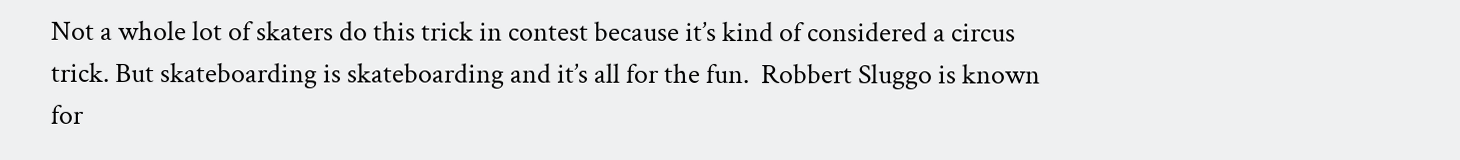Not a whole lot of skaters do this trick in contest because it’s kind of considered a circus trick. But skateboarding is skateboarding and it’s all for the fun.  Robbert Sluggo is known for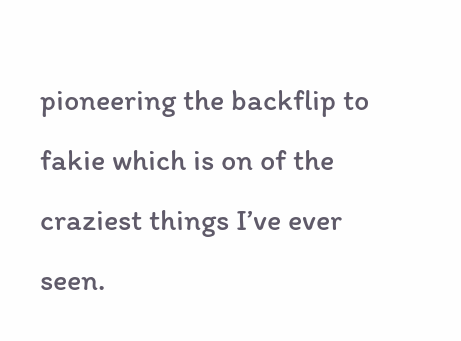pioneering the backflip to fakie which is on of the craziest things I’ve ever seen.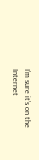I’m sure it’s on the Internet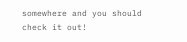somewhere and you should check it out!